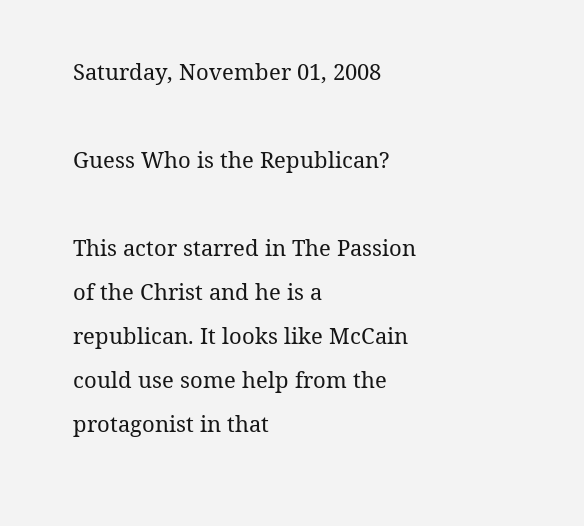Saturday, November 01, 2008

Guess Who is the Republican?

This actor starred in The Passion of the Christ and he is a republican. It looks like McCain could use some help from the protagonist in that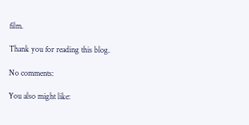film.

Thank you for reading this blog.

No comments:

You also might like: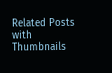Related Posts with Thumbnails